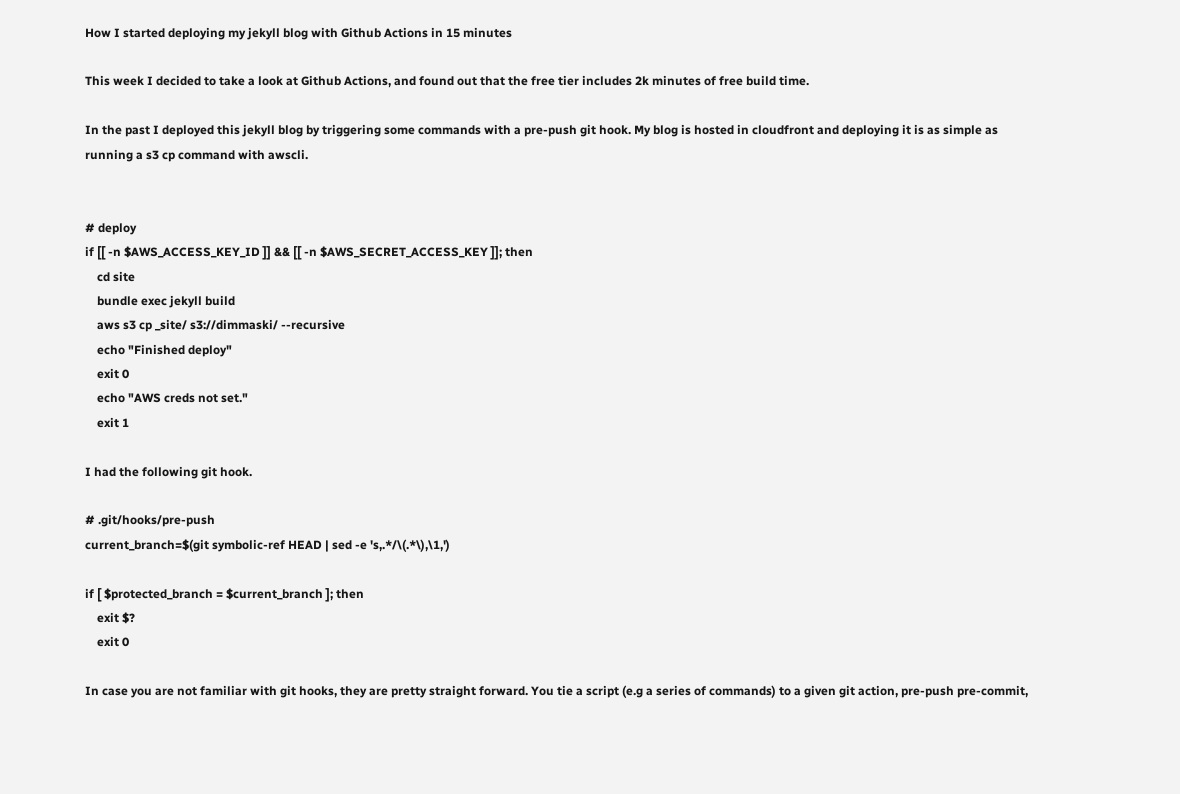How I started deploying my jekyll blog with Github Actions in 15 minutes

This week I decided to take a look at Github Actions, and found out that the free tier includes 2k minutes of free build time.

In the past I deployed this jekyll blog by triggering some commands with a pre-push git hook. My blog is hosted in cloudfront and deploying it is as simple as running a s3 cp command with awscli.


# deploy
if [[ -n $AWS_ACCESS_KEY_ID ]] && [[ -n $AWS_SECRET_ACCESS_KEY ]]; then
    cd site
    bundle exec jekyll build
    aws s3 cp _site/ s3://dimmaski/ --recursive
    echo "Finished deploy"
    exit 0
    echo "AWS creds not set."
    exit 1

I had the following git hook.

# .git/hooks/pre-push
current_branch=$(git symbolic-ref HEAD | sed -e 's,.*/\(.*\),\1,')

if [ $protected_branch = $current_branch ]; then
    exit $?
    exit 0

In case you are not familiar with git hooks, they are pretty straight forward. You tie a script (e.g a series of commands) to a given git action, pre-push pre-commit,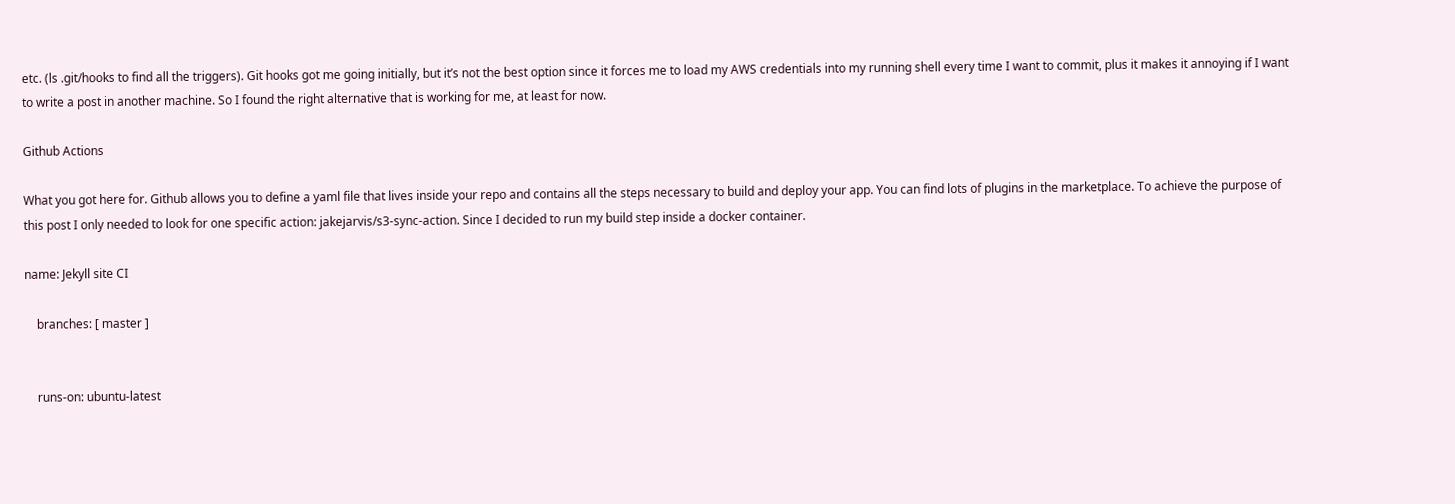etc. (ls .git/hooks to find all the triggers). Git hooks got me going initially, but it’s not the best option since it forces me to load my AWS credentials into my running shell every time I want to commit, plus it makes it annoying if I want to write a post in another machine. So I found the right alternative that is working for me, at least for now.

Github Actions

What you got here for. Github allows you to define a yaml file that lives inside your repo and contains all the steps necessary to build and deploy your app. You can find lots of plugins in the marketplace. To achieve the purpose of this post I only needed to look for one specific action: jakejarvis/s3-sync-action. Since I decided to run my build step inside a docker container.

name: Jekyll site CI

    branches: [ master ]


    runs-on: ubuntu-latest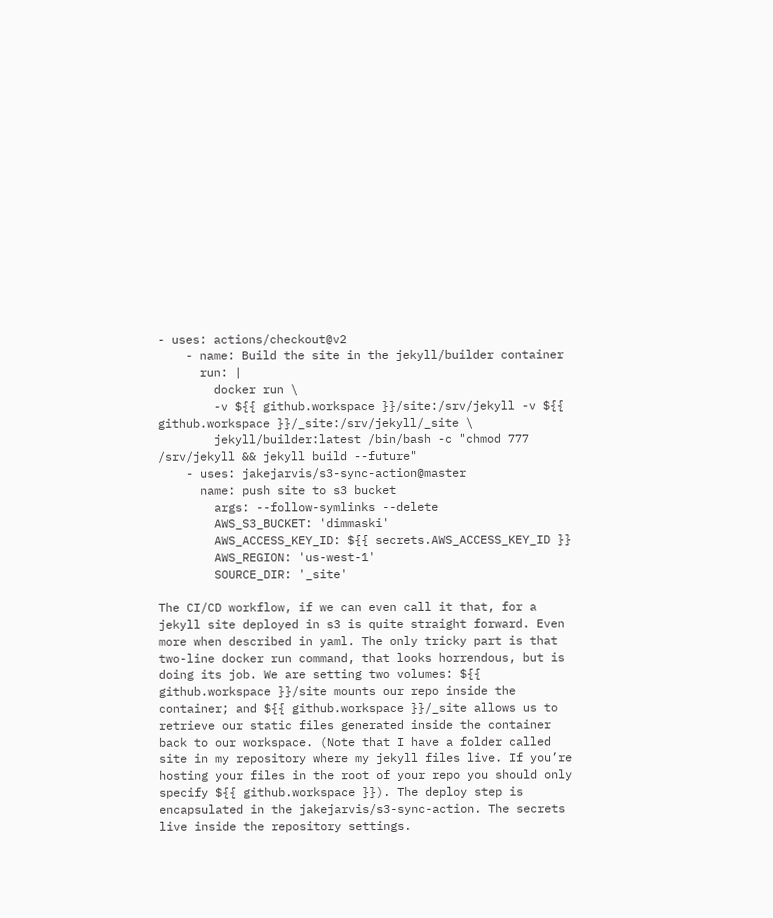- uses: actions/checkout@v2
    - name: Build the site in the jekyll/builder container
      run: |
        docker run \
        -v ${{ github.workspace }}/site:/srv/jekyll -v ${{ github.workspace }}/_site:/srv/jekyll/_site \
        jekyll/builder:latest /bin/bash -c "chmod 777 /srv/jekyll && jekyll build --future"
    - uses: jakejarvis/s3-sync-action@master
      name: push site to s3 bucket
        args: --follow-symlinks --delete
        AWS_S3_BUCKET: 'dimmaski'
        AWS_ACCESS_KEY_ID: ${{ secrets.AWS_ACCESS_KEY_ID }}
        AWS_REGION: 'us-west-1'
        SOURCE_DIR: '_site'

The CI/CD workflow, if we can even call it that, for a jekyll site deployed in s3 is quite straight forward. Even more when described in yaml. The only tricky part is that two-line docker run command, that looks horrendous, but is doing its job. We are setting two volumes: ${{ github.workspace }}/site mounts our repo inside the container; and ${{ github.workspace }}/_site allows us to retrieve our static files generated inside the container back to our workspace. (Note that I have a folder called site in my repository where my jekyll files live. If you’re hosting your files in the root of your repo you should only specify ${{ github.workspace }}). The deploy step is encapsulated in the jakejarvis/s3-sync-action. The secrets live inside the repository settings.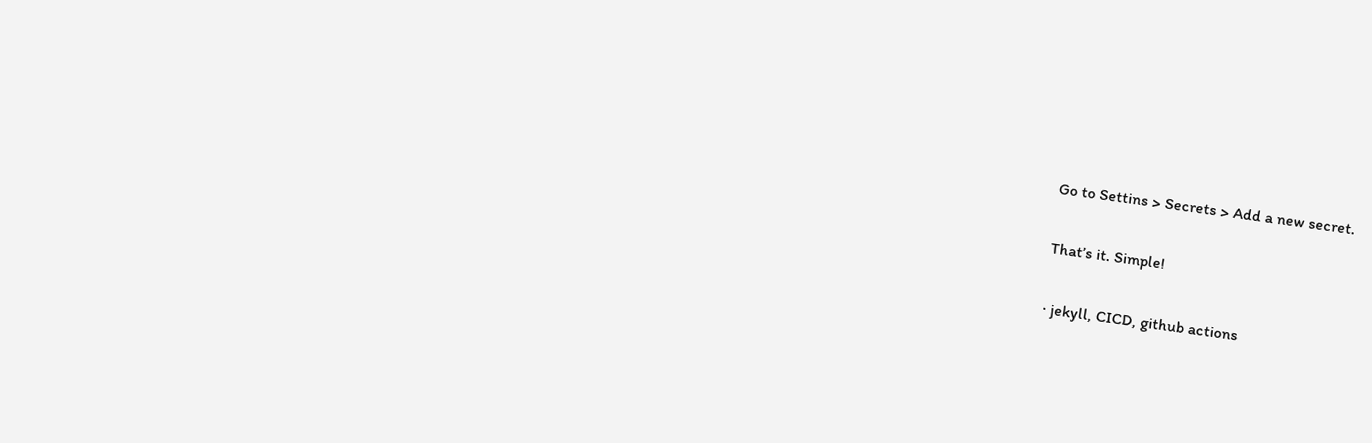Go to Settins > Secrets > Add a new secret.

That’s it. Simple!

· jekyll, CICD, github actions